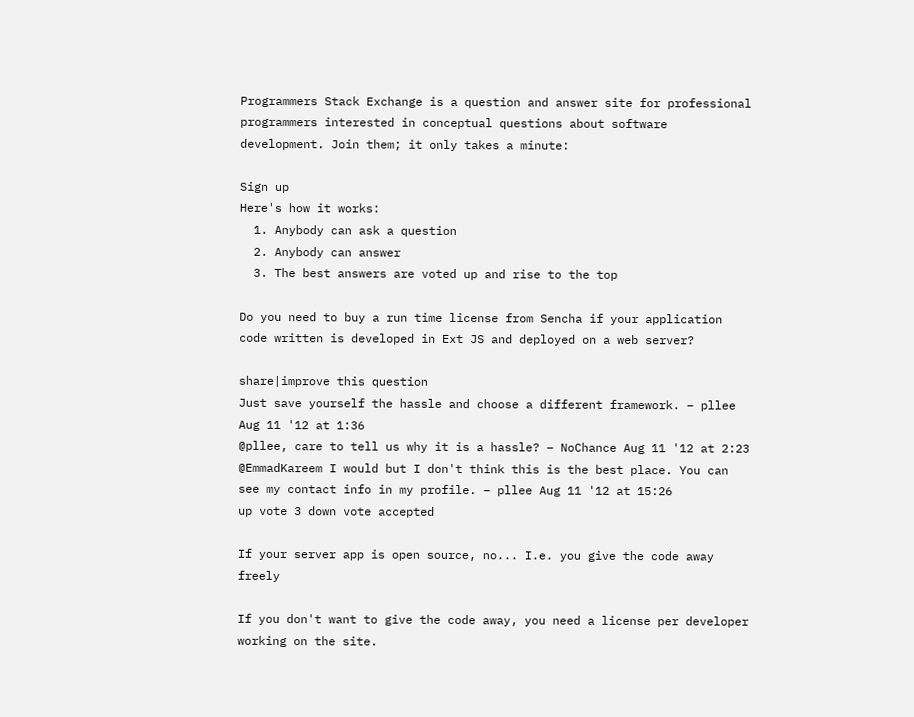Programmers Stack Exchange is a question and answer site for professional programmers interested in conceptual questions about software development. Join them; it only takes a minute:

Sign up
Here's how it works:
  1. Anybody can ask a question
  2. Anybody can answer
  3. The best answers are voted up and rise to the top

Do you need to buy a run time license from Sencha if your application code written is developed in Ext JS and deployed on a web server?

share|improve this question
Just save yourself the hassle and choose a different framework. – pllee Aug 11 '12 at 1:36
@pllee, care to tell us why it is a hassle? – NoChance Aug 11 '12 at 2:23
@EmmadKareem I would but I don't think this is the best place. You can see my contact info in my profile. – pllee Aug 11 '12 at 15:26
up vote 3 down vote accepted

If your server app is open source, no... I.e. you give the code away freely

If you don't want to give the code away, you need a license per developer working on the site.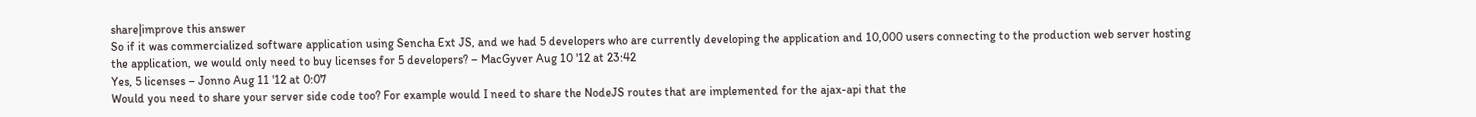share|improve this answer
So if it was commercialized software application using Sencha Ext JS, and we had 5 developers who are currently developing the application and 10,000 users connecting to the production web server hosting the application, we would only need to buy licenses for 5 developers? – MacGyver Aug 10 '12 at 23:42
Yes, 5 licenses – Jonno Aug 11 '12 at 0:07
Would you need to share your server side code too? For example would I need to share the NodeJS routes that are implemented for the ajax-api that the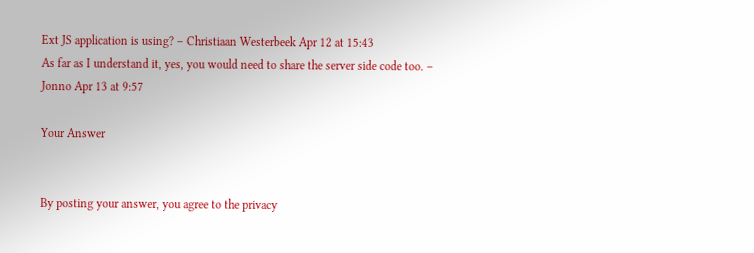Ext JS application is using? – Christiaan Westerbeek Apr 12 at 15:43
As far as I understand it, yes, you would need to share the server side code too. – Jonno Apr 13 at 9:57

Your Answer


By posting your answer, you agree to the privacy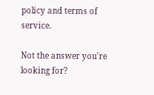policy and terms of service.

Not the answer you're looking for?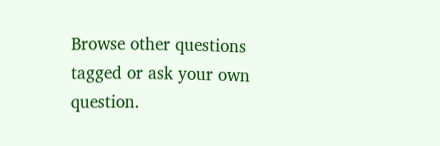Browse other questions tagged or ask your own question.